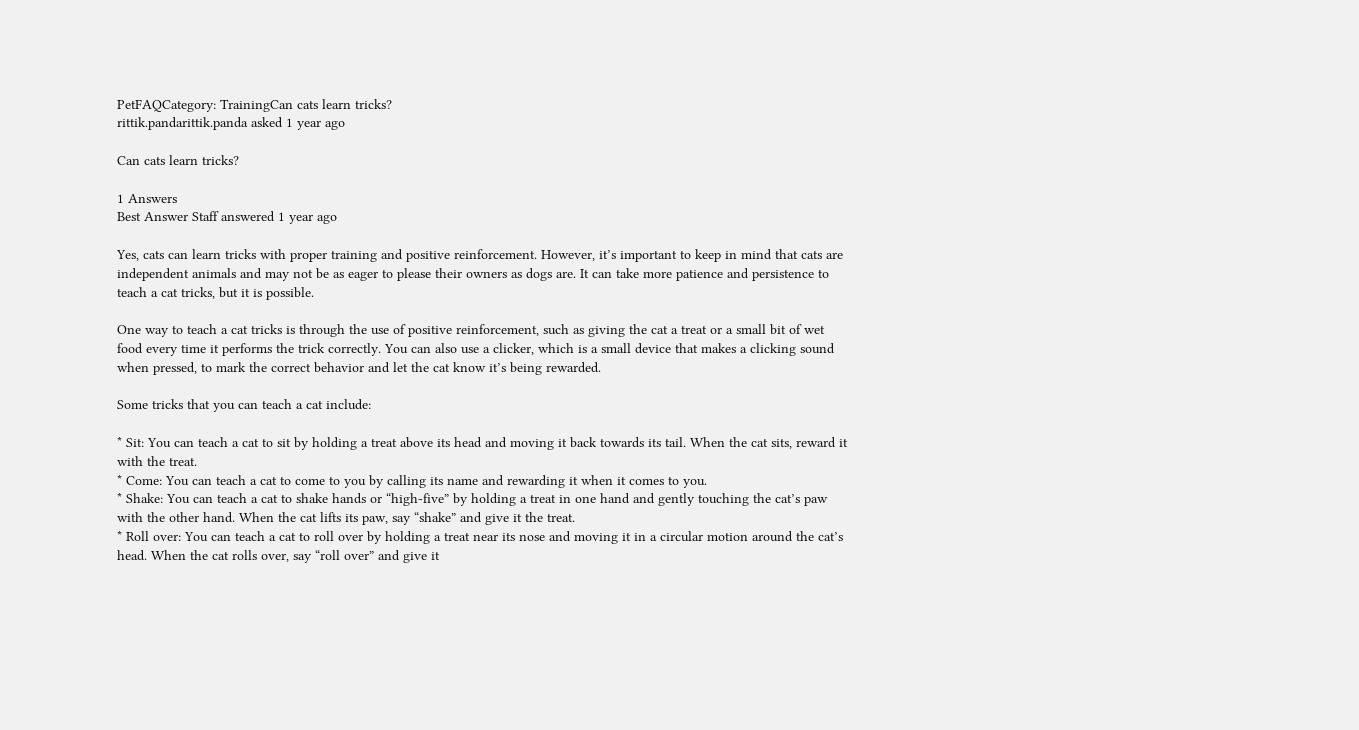PetFAQCategory: TrainingCan cats learn tricks?
rittik.pandarittik.panda asked 1 year ago

Can cats learn tricks?

1 Answers
Best Answer Staff answered 1 year ago

Yes, cats can learn tricks with proper training and positive reinforcement. However, it’s important to keep in mind that cats are independent animals and may not be as eager to please their owners as dogs are. It can take more patience and persistence to teach a cat tricks, but it is possible.

One way to teach a cat tricks is through the use of positive reinforcement, such as giving the cat a treat or a small bit of wet food every time it performs the trick correctly. You can also use a clicker, which is a small device that makes a clicking sound when pressed, to mark the correct behavior and let the cat know it’s being rewarded.

Some tricks that you can teach a cat include:

* Sit: You can teach a cat to sit by holding a treat above its head and moving it back towards its tail. When the cat sits, reward it with the treat.
* Come: You can teach a cat to come to you by calling its name and rewarding it when it comes to you.
* Shake: You can teach a cat to shake hands or “high-five” by holding a treat in one hand and gently touching the cat’s paw with the other hand. When the cat lifts its paw, say “shake” and give it the treat.
* Roll over: You can teach a cat to roll over by holding a treat near its nose and moving it in a circular motion around the cat’s head. When the cat rolls over, say “roll over” and give it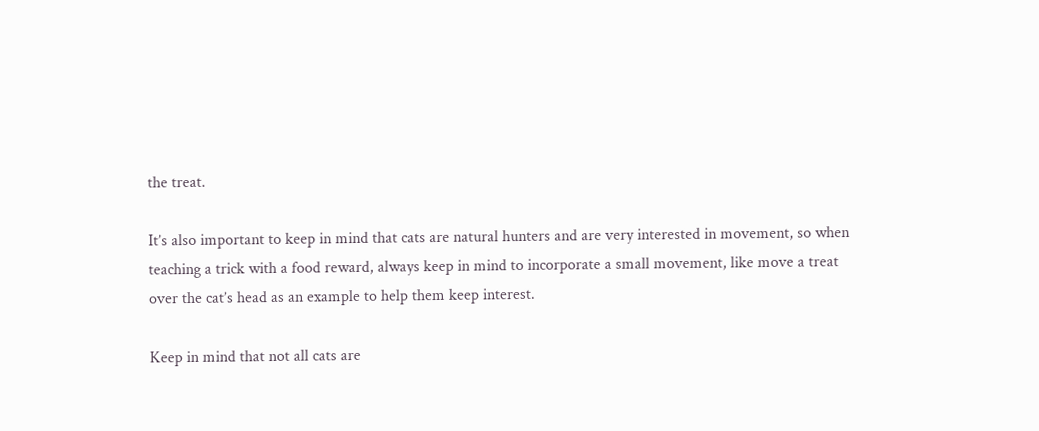the treat.

It’s also important to keep in mind that cats are natural hunters and are very interested in movement, so when teaching a trick with a food reward, always keep in mind to incorporate a small movement, like move a treat over the cat’s head as an example to help them keep interest.

Keep in mind that not all cats are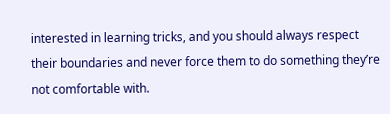interested in learning tricks, and you should always respect their boundaries and never force them to do something they’re not comfortable with.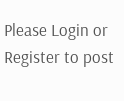Please Login or Register to post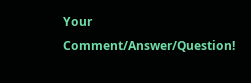Your Comment/Answer/Question!